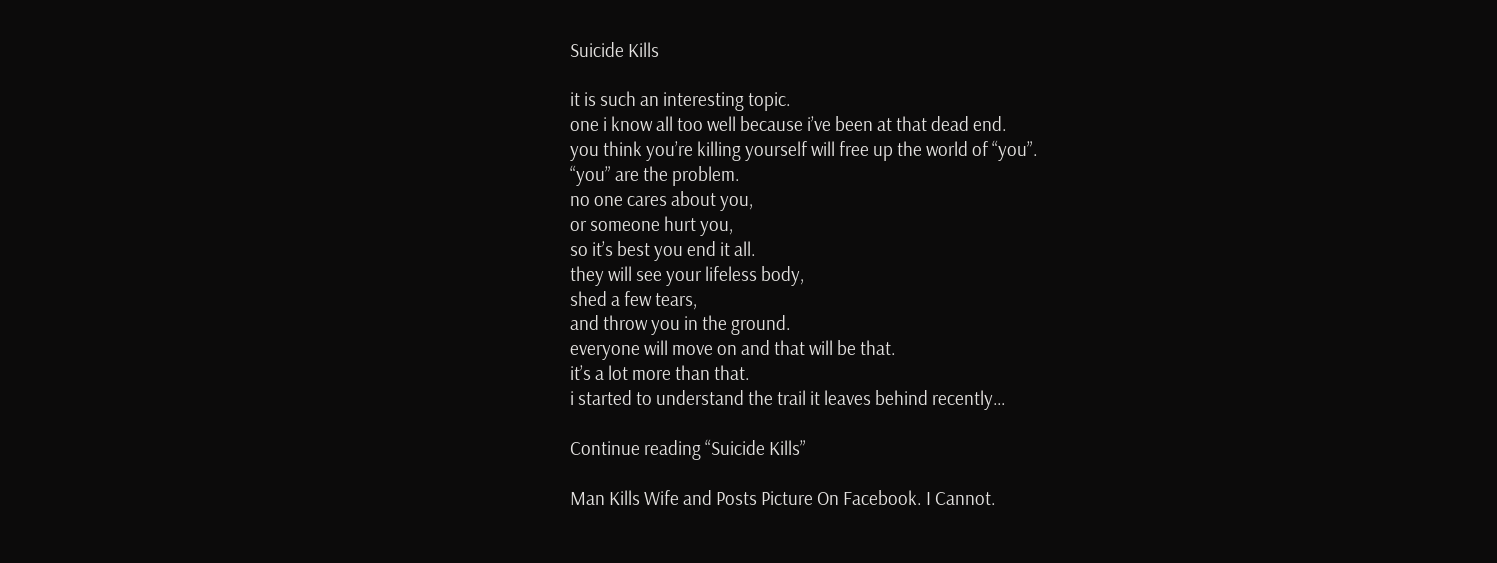Suicide Kills

it is such an interesting topic.
one i know all too well because i’ve been at that dead end.
you think you’re killing yourself will free up the world of “you”.
“you” are the problem.
no one cares about you,
or someone hurt you,
so it’s best you end it all.
they will see your lifeless body,
shed a few tears,
and throw you in the ground.
everyone will move on and that will be that.
it’s a lot more than that.
i started to understand the trail it leaves behind recently…

Continue reading “Suicide Kills”

Man Kills Wife and Posts Picture On Facebook. I Cannot.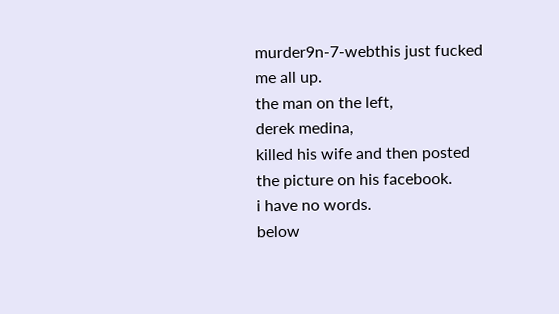murder9n-7-webthis just fucked me all up.
the man on the left,
derek medina,
killed his wife and then posted the picture on his facebook.
i have no words.
below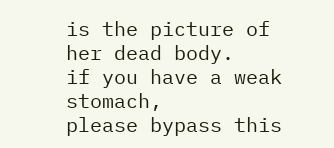is the picture of her dead body.
if you have a weak stomach,
please bypass this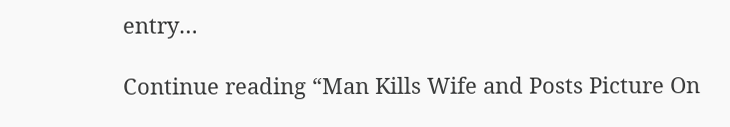entry…

Continue reading “Man Kills Wife and Posts Picture On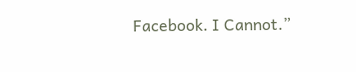Facebook. I Cannot.”